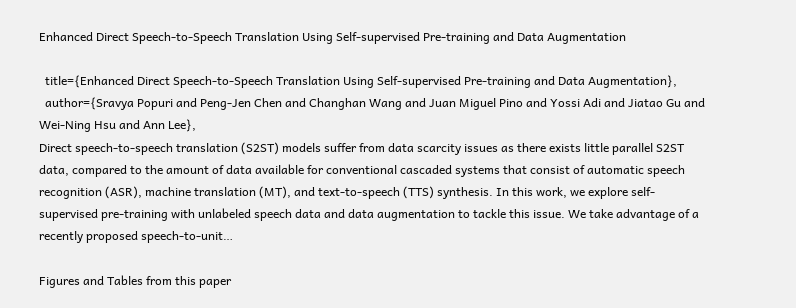Enhanced Direct Speech-to-Speech Translation Using Self-supervised Pre-training and Data Augmentation

  title={Enhanced Direct Speech-to-Speech Translation Using Self-supervised Pre-training and Data Augmentation},
  author={Sravya Popuri and Peng-Jen Chen and Changhan Wang and Juan Miguel Pino and Yossi Adi and Jiatao Gu and Wei-Ning Hsu and Ann Lee},
Direct speech-to-speech translation (S2ST) models suffer from data scarcity issues as there exists little parallel S2ST data, compared to the amount of data available for conventional cascaded systems that consist of automatic speech recognition (ASR), machine translation (MT), and text-to-speech (TTS) synthesis. In this work, we explore self-supervised pre-training with unlabeled speech data and data augmentation to tackle this issue. We take advantage of a recently proposed speech-to-unit…

Figures and Tables from this paper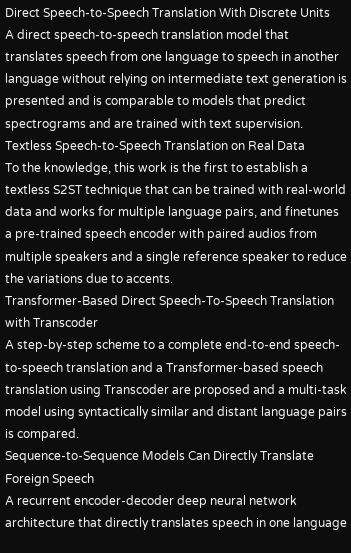Direct Speech-to-Speech Translation With Discrete Units
A direct speech-to-speech translation model that translates speech from one language to speech in another language without relying on intermediate text generation is presented and is comparable to models that predict spectrograms and are trained with text supervision.
Textless Speech-to-Speech Translation on Real Data
To the knowledge, this work is the first to establish a textless S2ST technique that can be trained with real-world data and works for multiple language pairs, and finetunes a pre-trained speech encoder with paired audios from multiple speakers and a single reference speaker to reduce the variations due to accents.
Transformer-Based Direct Speech-To-Speech Translation with Transcoder
A step-by-step scheme to a complete end-to-end speech- to-speech translation and a Transformer-based speech translation using Transcoder are proposed and a multi-task model using syntactically similar and distant language pairs is compared.
Sequence-to-Sequence Models Can Directly Translate Foreign Speech
A recurrent encoder-decoder deep neural network architecture that directly translates speech in one language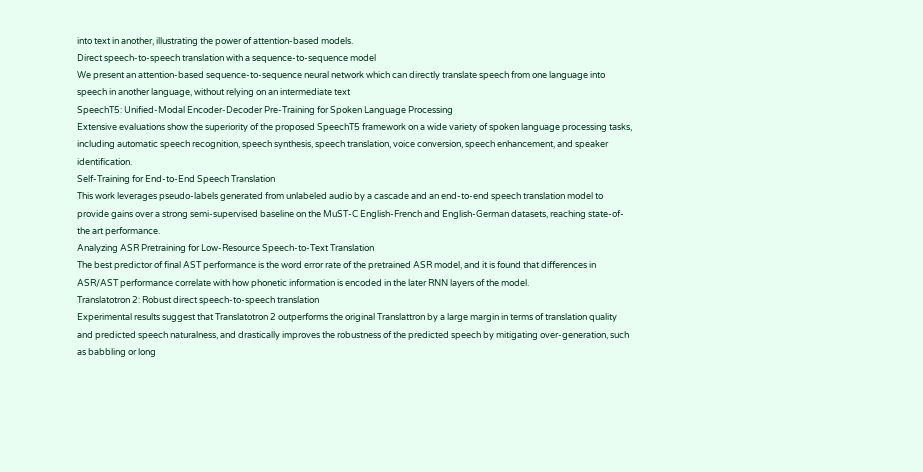into text in another, illustrating the power of attention-based models.
Direct speech-to-speech translation with a sequence-to-sequence model
We present an attention-based sequence-to-sequence neural network which can directly translate speech from one language into speech in another language, without relying on an intermediate text
SpeechT5: Unified-Modal Encoder-Decoder Pre-Training for Spoken Language Processing
Extensive evaluations show the superiority of the proposed SpeechT5 framework on a wide variety of spoken language processing tasks, including automatic speech recognition, speech synthesis, speech translation, voice conversion, speech enhancement, and speaker identification.
Self-Training for End-to-End Speech Translation
This work leverages pseudo-labels generated from unlabeled audio by a cascade and an end-to-end speech translation model to provide gains over a strong semi-supervised baseline on the MuST-C English-French and English-German datasets, reaching state-of-the art performance.
Analyzing ASR Pretraining for Low-Resource Speech-to-Text Translation
The best predictor of final AST performance is the word error rate of the pretrained ASR model, and it is found that differences in ASR/AST performance correlate with how phonetic information is encoded in the later RNN layers of the model.
Translatotron 2: Robust direct speech-to-speech translation
Experimental results suggest that Translatotron 2 outperforms the original Translattron by a large margin in terms of translation quality and predicted speech naturalness, and drastically improves the robustness of the predicted speech by mitigating over-generation, such as babbling or long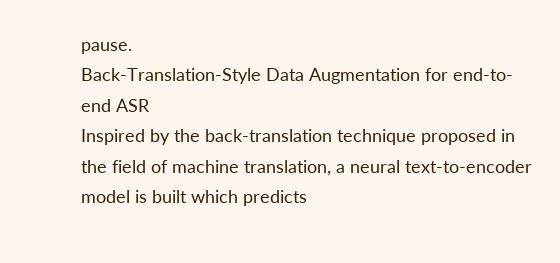pause.
Back-Translation-Style Data Augmentation for end-to-end ASR
Inspired by the back-translation technique proposed in the field of machine translation, a neural text-to-encoder model is built which predicts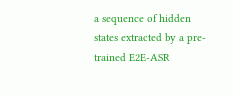a sequence of hidden states extracted by a pre-trained E2E-ASR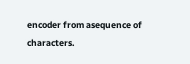encoder from asequence of characters.